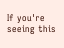If you're seeing this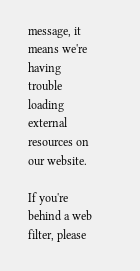message, it means we're having trouble loading external resources on our website.

If you're behind a web filter, please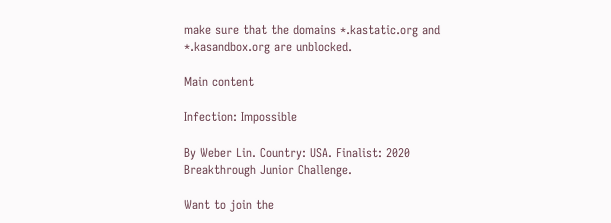make sure that the domains *.kastatic.org and *.kasandbox.org are unblocked.

Main content

Infection: Impossible

By Weber Lin. Country: USA. Finalist: 2020 Breakthrough Junior Challenge.

Want to join the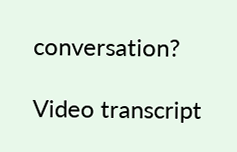conversation?

Video transcript